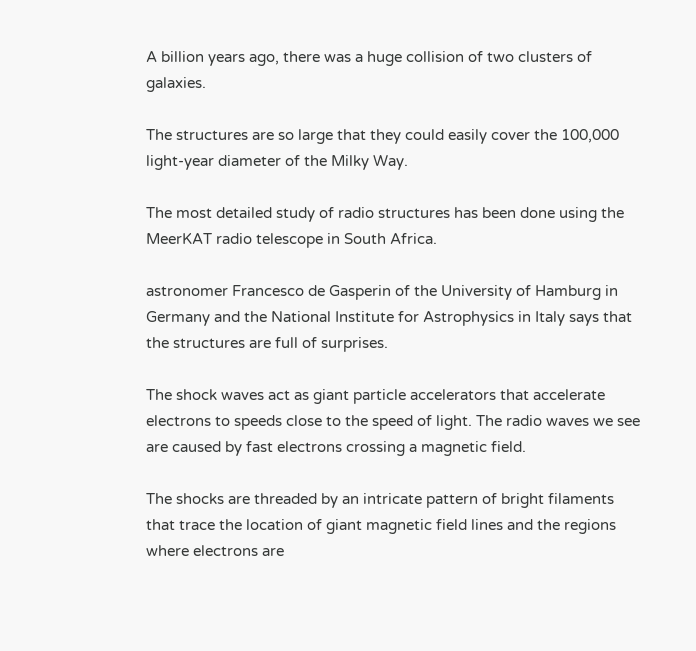A billion years ago, there was a huge collision of two clusters of galaxies.

The structures are so large that they could easily cover the 100,000 light-year diameter of the Milky Way.

The most detailed study of radio structures has been done using the MeerKAT radio telescope in South Africa.

astronomer Francesco de Gasperin of the University of Hamburg in Germany and the National Institute for Astrophysics in Italy says that the structures are full of surprises.

The shock waves act as giant particle accelerators that accelerate electrons to speeds close to the speed of light. The radio waves we see are caused by fast electrons crossing a magnetic field.

The shocks are threaded by an intricate pattern of bright filaments that trace the location of giant magnetic field lines and the regions where electrons are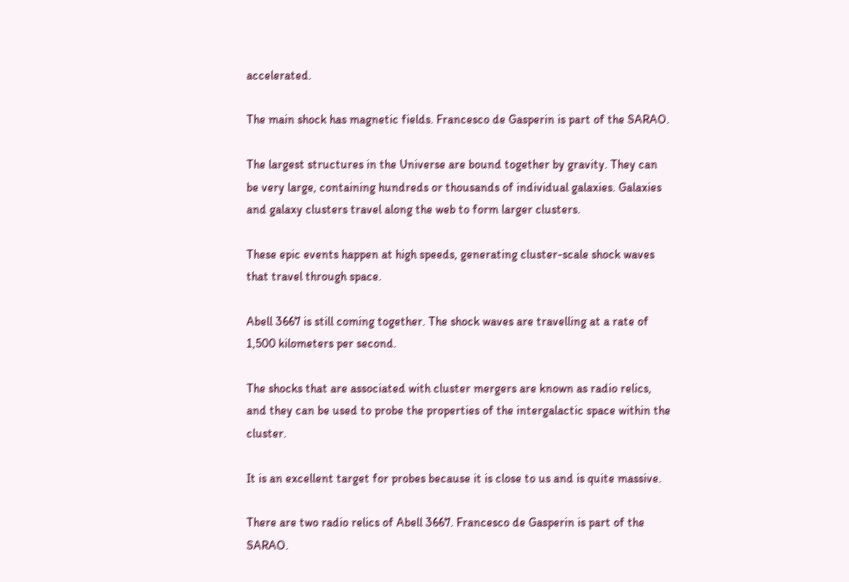accelerated.

The main shock has magnetic fields. Francesco de Gasperin is part of the SARAO.

The largest structures in the Universe are bound together by gravity. They can be very large, containing hundreds or thousands of individual galaxies. Galaxies and galaxy clusters travel along the web to form larger clusters.

These epic events happen at high speeds, generating cluster-scale shock waves that travel through space.

Abell 3667 is still coming together. The shock waves are travelling at a rate of 1,500 kilometers per second.

The shocks that are associated with cluster mergers are known as radio relics, and they can be used to probe the properties of the intergalactic space within the cluster.

It is an excellent target for probes because it is close to us and is quite massive.

There are two radio relics of Abell 3667. Francesco de Gasperin is part of the SARAO.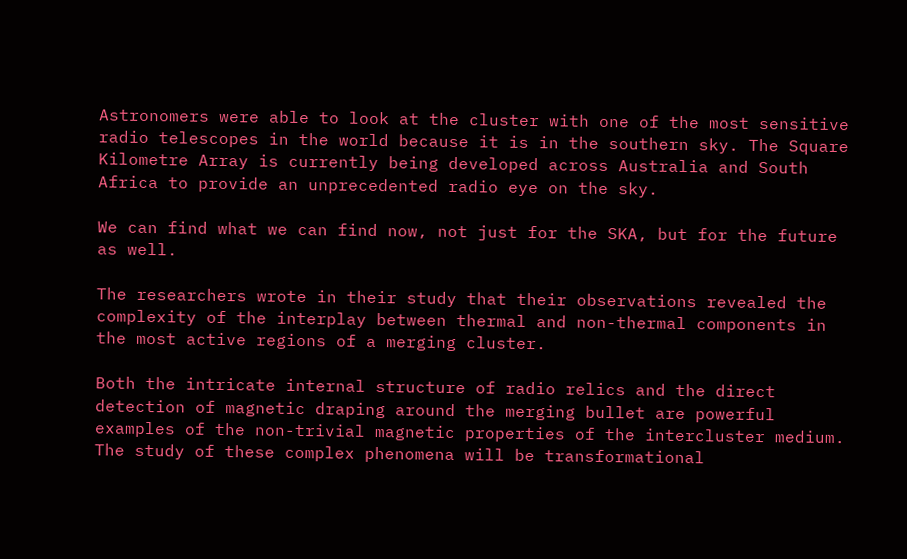Astronomers were able to look at the cluster with one of the most sensitive radio telescopes in the world because it is in the southern sky. The Square Kilometre Array is currently being developed across Australia and South Africa to provide an unprecedented radio eye on the sky.

We can find what we can find now, not just for the SKA, but for the future as well.

The researchers wrote in their study that their observations revealed the complexity of the interplay between thermal and non-thermal components in the most active regions of a merging cluster.

Both the intricate internal structure of radio relics and the direct detection of magnetic draping around the merging bullet are powerful examples of the non-trivial magnetic properties of the intercluster medium. The study of these complex phenomena will be transformational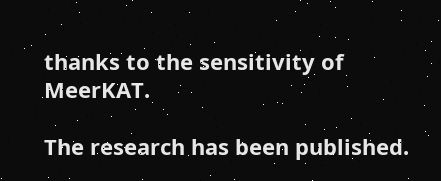thanks to the sensitivity of MeerKAT.

The research has been published.